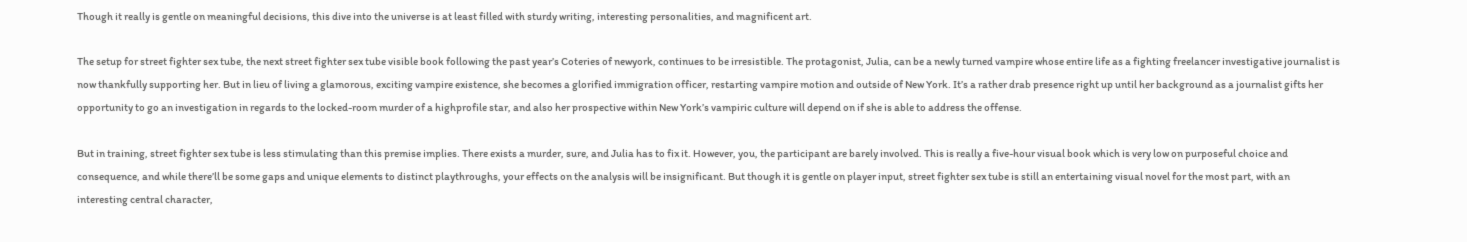Though it really is gentle on meaningful decisions, this dive into the universe is at least filled with sturdy writing, interesting personalities, and magnificent art.

The setup for street fighter sex tube, the next street fighter sex tube visible book following the past year’s Coteries of newyork, continues to be irresistible. The protagonist, Julia, can be a newly turned vampire whose entire life as a fighting freelancer investigative journalist is now thankfully supporting her. But in lieu of living a glamorous, exciting vampire existence, she becomes a glorified immigration officer, restarting vampire motion and outside of New York. It’s a rather drab presence right up until her background as a journalist gifts her opportunity to go an investigation in regards to the locked-room murder of a highprofile star, and also her prospective within New York’s vampiric culture will depend on if she is able to address the offense.

But in training, street fighter sex tube is less stimulating than this premise implies. There exists a murder, sure, and Julia has to fix it. However, you, the participant are barely involved. This is really a five-hour visual book which is very low on purposeful choice and consequence, and while there’ll be some gaps and unique elements to distinct playthroughs, your effects on the analysis will be insignificant. But though it is gentle on player input, street fighter sex tube is still an entertaining visual novel for the most part, with an interesting central character,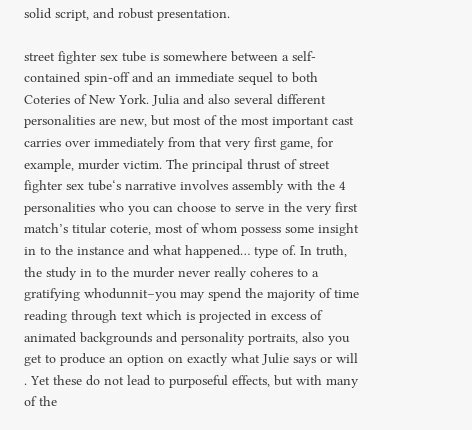solid script, and robust presentation.

street fighter sex tube is somewhere between a self-contained spin-off and an immediate sequel to both Coteries of New York. Julia and also several different personalities are new, but most of the most important cast carries over immediately from that very first game, for example, murder victim. The principal thrust of street fighter sex tube‘s narrative involves assembly with the 4 personalities who you can choose to serve in the very first match’s titular coterie, most of whom possess some insight in to the instance and what happened… type of. In truth, the study in to the murder never really coheres to a gratifying whodunnit–you may spend the majority of time reading through text which is projected in excess of animated backgrounds and personality portraits, also you get to produce an option on exactly what Julie says or will . Yet these do not lead to purposeful effects, but with many of the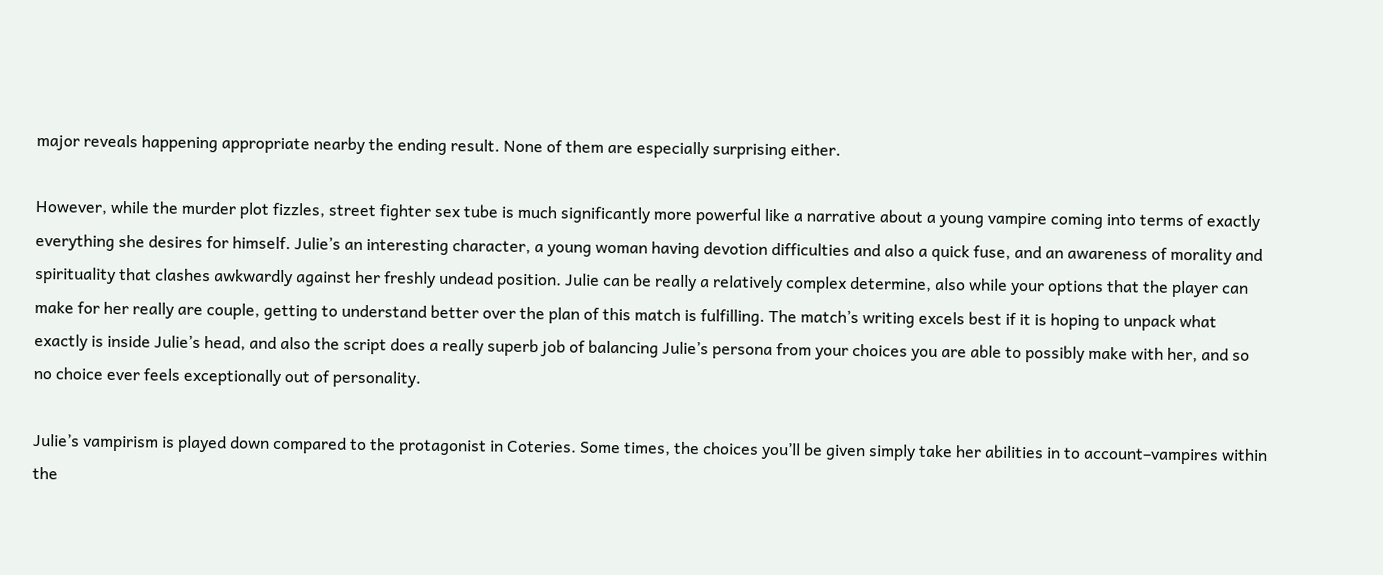major reveals happening appropriate nearby the ending result. None of them are especially surprising either.

However, while the murder plot fizzles, street fighter sex tube is much significantly more powerful like a narrative about a young vampire coming into terms of exactly everything she desires for himself. Julie’s an interesting character, a young woman having devotion difficulties and also a quick fuse, and an awareness of morality and spirituality that clashes awkwardly against her freshly undead position. Julie can be really a relatively complex determine, also while your options that the player can make for her really are couple, getting to understand better over the plan of this match is fulfilling. The match’s writing excels best if it is hoping to unpack what exactly is inside Julie’s head, and also the script does a really superb job of balancing Julie’s persona from your choices you are able to possibly make with her, and so no choice ever feels exceptionally out of personality.

Julie’s vampirism is played down compared to the protagonist in Coteries. Some times, the choices you’ll be given simply take her abilities in to account–vampires within the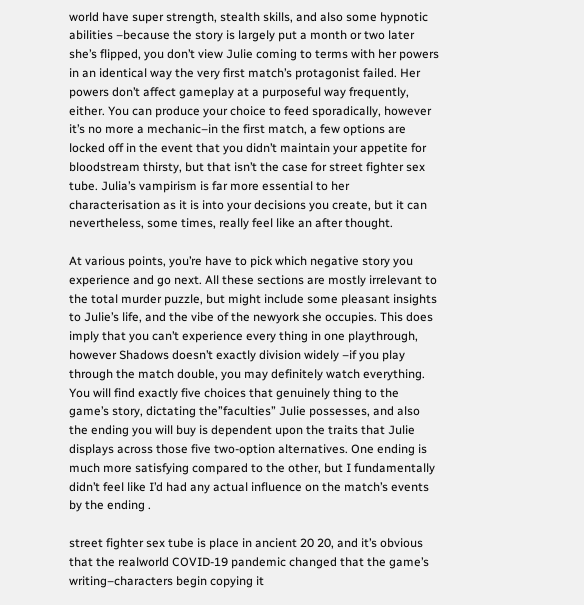world have super strength, stealth skills, and also some hypnotic abilities –because the story is largely put a month or two later she’s flipped, you don’t view Julie coming to terms with her powers in an identical way the very first match’s protagonist failed. Her powers don’t affect gameplay at a purposeful way frequently, either. You can produce your choice to feed sporadically, however it’s no more a mechanic–in the first match, a few options are locked off in the event that you didn’t maintain your appetite for bloodstream thirsty, but that isn’t the case for street fighter sex tube. Julia’s vampirism is far more essential to her characterisation as it is into your decisions you create, but it can nevertheless, some times, really feel like an after thought.

At various points, you’re have to pick which negative story you experience and go next. All these sections are mostly irrelevant to the total murder puzzle, but might include some pleasant insights to Julie’s life, and the vibe of the newyork she occupies. This does imply that you can’t experience every thing in one playthrough, however Shadows doesn’t exactly division widely –if you play through the match double, you may definitely watch everything. You will find exactly five choices that genuinely thing to the game’s story, dictating the”faculties” Julie possesses, and also the ending you will buy is dependent upon the traits that Julie displays across those five two-option alternatives. One ending is much more satisfying compared to the other, but I fundamentally didn’t feel like I’d had any actual influence on the match’s events by the ending .

street fighter sex tube is place in ancient 20 20, and it’s obvious that the realworld COVID-19 pandemic changed that the game’s writing–characters begin copying it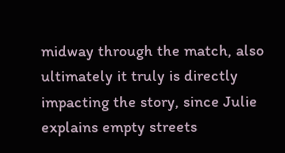midway through the match, also ultimately it truly is directly impacting the story, since Julie explains empty streets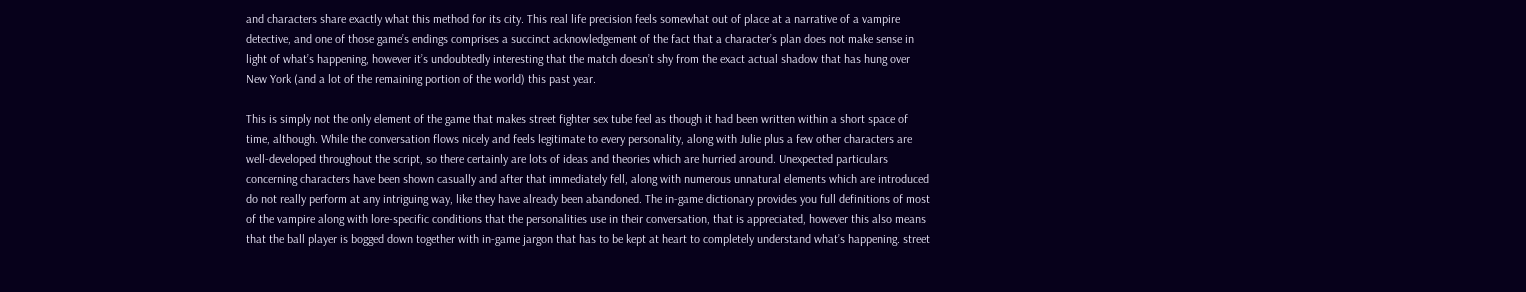and characters share exactly what this method for its city. This real life precision feels somewhat out of place at a narrative of a vampire detective, and one of those game’s endings comprises a succinct acknowledgement of the fact that a character’s plan does not make sense in light of what’s happening, however it’s undoubtedly interesting that the match doesn’t shy from the exact actual shadow that has hung over New York (and a lot of the remaining portion of the world) this past year.

This is simply not the only element of the game that makes street fighter sex tube feel as though it had been written within a short space of time, although. While the conversation flows nicely and feels legitimate to every personality, along with Julie plus a few other characters are well-developed throughout the script, so there certainly are lots of ideas and theories which are hurried around. Unexpected particulars concerning characters have been shown casually and after that immediately fell, along with numerous unnatural elements which are introduced do not really perform at any intriguing way, like they have already been abandoned. The in-game dictionary provides you full definitions of most of the vampire along with lore-specific conditions that the personalities use in their conversation, that is appreciated, however this also means that the ball player is bogged down together with in-game jargon that has to be kept at heart to completely understand what’s happening. street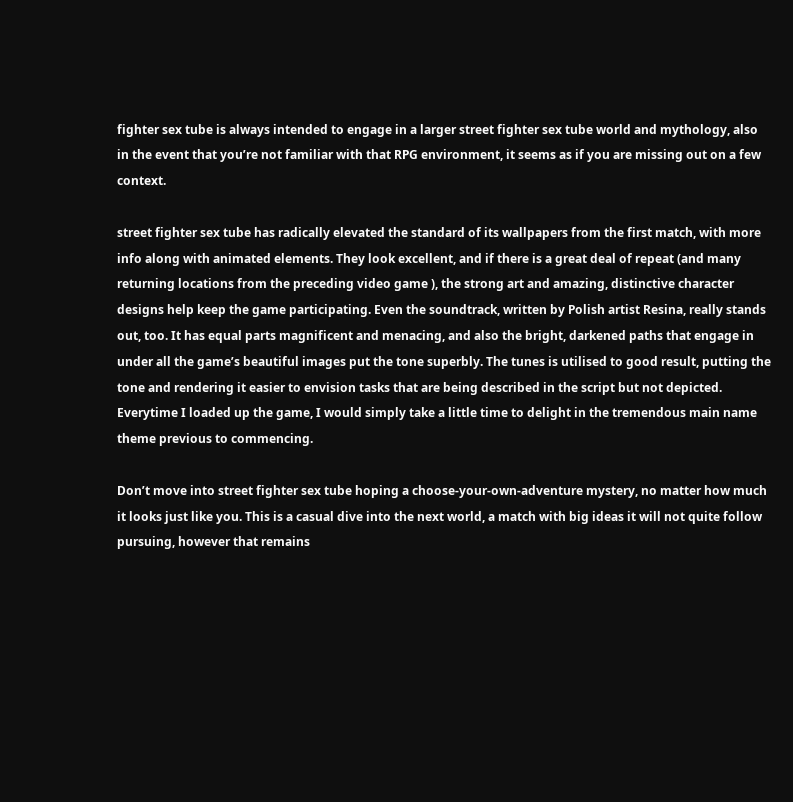fighter sex tube is always intended to engage in a larger street fighter sex tube world and mythology, also in the event that you’re not familiar with that RPG environment, it seems as if you are missing out on a few context.

street fighter sex tube has radically elevated the standard of its wallpapers from the first match, with more info along with animated elements. They look excellent, and if there is a great deal of repeat (and many returning locations from the preceding video game ), the strong art and amazing, distinctive character designs help keep the game participating. Even the soundtrack, written by Polish artist Resina, really stands out, too. It has equal parts magnificent and menacing, and also the bright, darkened paths that engage in under all the game’s beautiful images put the tone superbly. The tunes is utilised to good result, putting the tone and rendering it easier to envision tasks that are being described in the script but not depicted. Everytime I loaded up the game, I would simply take a little time to delight in the tremendous main name theme previous to commencing.

Don’t move into street fighter sex tube hoping a choose-your-own-adventure mystery, no matter how much it looks just like you. This is a casual dive into the next world, a match with big ideas it will not quite follow pursuing, however that remains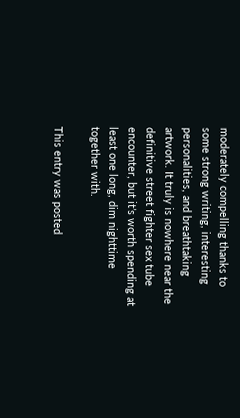moderately compelling thanks to some strong writing, interesting personalities, and breathtaking artwork. It truly is nowhere near the definitive street fighter sex tube encounter, but it’s worth spending at least one long, dim nighttime together with.

This entry was posted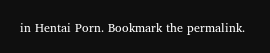in Hentai Porn. Bookmark the permalink.